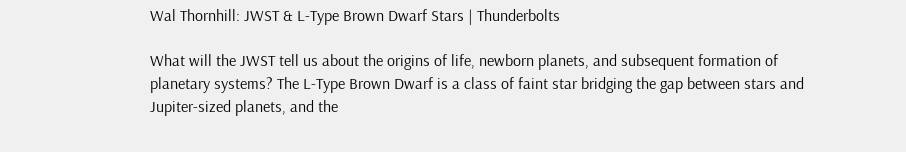Wal Thornhill: JWST & L-Type Brown Dwarf Stars | Thunderbolts

What will the JWST tell us about the origins of life, newborn planets, and subsequent formation of planetary systems? The L-Type Brown Dwarf is a class of faint star bridging the gap between stars and Jupiter-sized planets, and the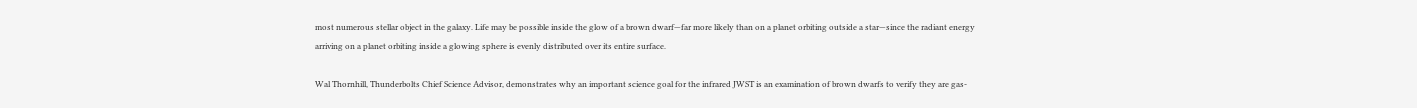most numerous stellar object in the galaxy. Life may be possible inside the glow of a brown dwarf—far more likely than on a planet orbiting outside a star—since the radiant energy arriving on a planet orbiting inside a glowing sphere is evenly distributed over its entire surface.

Wal Thornhill, Thunderbolts Chief Science Advisor, demonstrates why an important science goal for the infrared JWST is an examination of brown dwarfs to verify they are gas-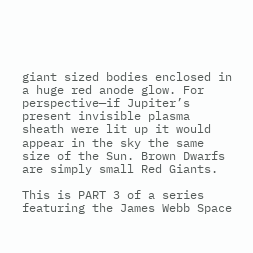giant sized bodies enclosed in a huge red anode glow. For perspective—if Jupiter’s present invisible plasma sheath were lit up it would appear in the sky the same size of the Sun. Brown Dwarfs are simply small Red Giants.

This is PART 3 of a series featuring the James Webb Space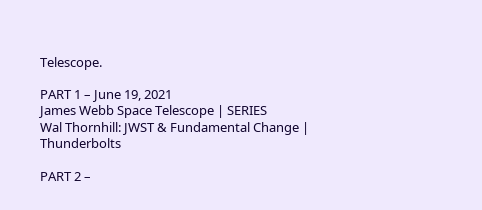Telescope.

PART 1 – June 19, 2021
James Webb Space Telescope | SERIES
Wal Thornhill: JWST & Fundamental Change | Thunderbolts

PART 2 –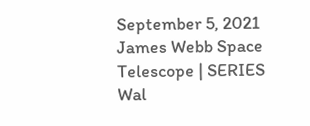September 5, 2021
James Webb Space Telescope | SERIES
Wal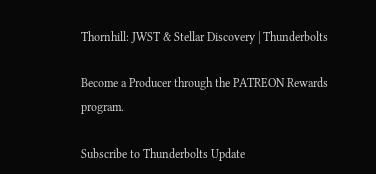Thornhill: JWST & Stellar Discovery | Thunderbolts

Become a Producer through the PATREON Rewards program.

Subscribe to Thunderbolts Update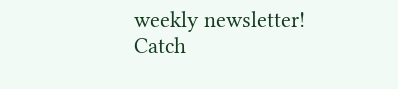weekly newsletter! Catch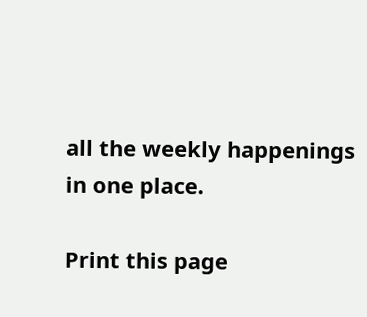all the weekly happenings in one place.

Print this page